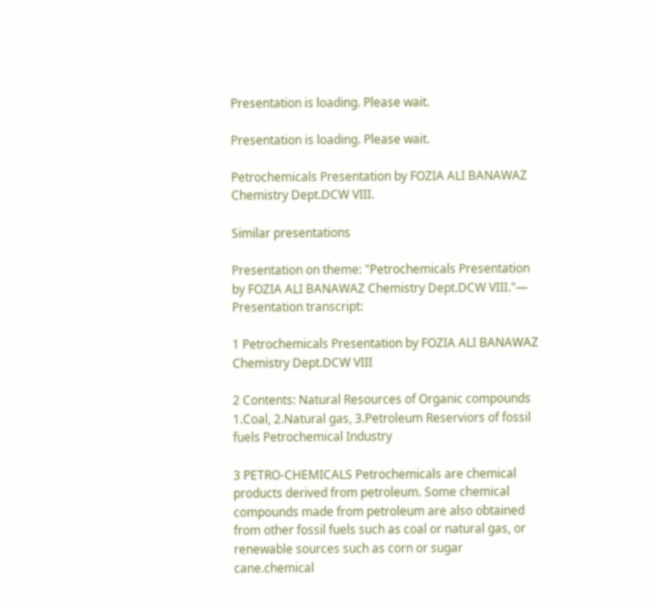Presentation is loading. Please wait.

Presentation is loading. Please wait.

Petrochemicals Presentation by FOZIA ALI BANAWAZ Chemistry Dept.DCW VIII.

Similar presentations

Presentation on theme: "Petrochemicals Presentation by FOZIA ALI BANAWAZ Chemistry Dept.DCW VIII."— Presentation transcript:

1 Petrochemicals Presentation by FOZIA ALI BANAWAZ Chemistry Dept.DCW VIII

2 Contents: Natural Resources of Organic compounds 1.Coal, 2.Natural gas, 3.Petroleum Reserviors of fossil fuels Petrochemical Industry

3 PETRO-CHEMICALS Petrochemicals are chemical products derived from petroleum. Some chemical compounds made from petroleum are also obtained from other fossil fuels such as coal or natural gas, or renewable sources such as corn or sugar cane.chemical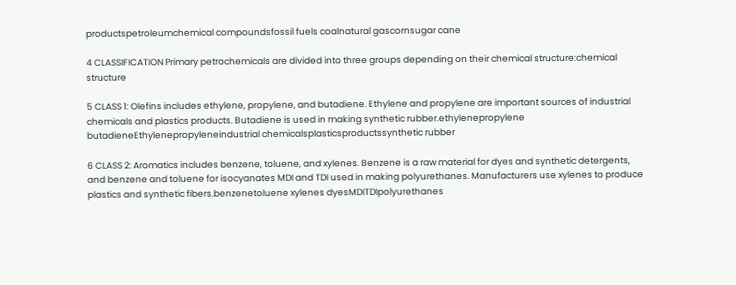productspetroleumchemical compoundsfossil fuels coalnatural gascornsugar cane

4 CLASSIFICATION Primary petrochemicals are divided into three groups depending on their chemical structure:chemical structure

5 CLASS 1: Olefins includes ethylene, propylene, and butadiene. Ethylene and propylene are important sources of industrial chemicals and plastics products. Butadiene is used in making synthetic rubber.ethylenepropylene butadieneEthylenepropyleneindustrial chemicalsplasticsproductssynthetic rubber

6 CLASS 2: Aromatics includes benzene, toluene, and xylenes. Benzene is a raw material for dyes and synthetic detergents, and benzene and toluene for isocyanates MDI and TDI used in making polyurethanes. Manufacturers use xylenes to produce plastics and synthetic fibers.benzenetoluene xylenes dyesMDITDIpolyurethanes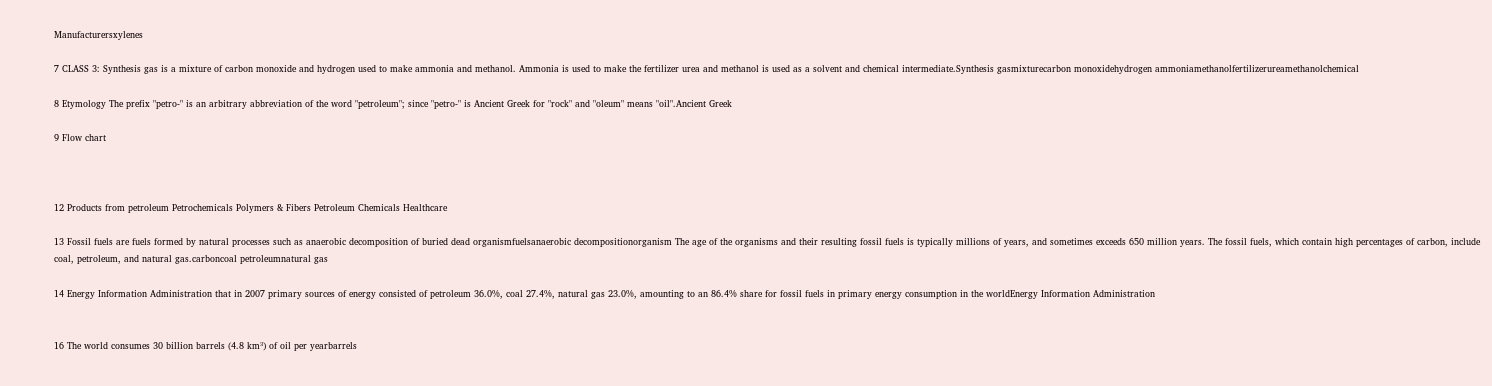Manufacturersxylenes

7 CLASS 3: Synthesis gas is a mixture of carbon monoxide and hydrogen used to make ammonia and methanol. Ammonia is used to make the fertilizer urea and methanol is used as a solvent and chemical intermediate.Synthesis gasmixturecarbon monoxidehydrogen ammoniamethanolfertilizerureamethanolchemical

8 Etymology The prefix "petro-" is an arbitrary abbreviation of the word "petroleum"; since "petro-" is Ancient Greek for "rock" and "oleum" means "oil".Ancient Greek

9 Flow chart



12 Products from petroleum Petrochemicals Polymers & Fibers Petroleum Chemicals Healthcare

13 Fossil fuels are fuels formed by natural processes such as anaerobic decomposition of buried dead organismfuelsanaerobic decompositionorganism The age of the organisms and their resulting fossil fuels is typically millions of years, and sometimes exceeds 650 million years. The fossil fuels, which contain high percentages of carbon, include coal, petroleum, and natural gas.carboncoal petroleumnatural gas

14 Energy Information Administration that in 2007 primary sources of energy consisted of petroleum 36.0%, coal 27.4%, natural gas 23.0%, amounting to an 86.4% share for fossil fuels in primary energy consumption in the worldEnergy Information Administration


16 The world consumes 30 billion barrels (4.8 km³) of oil per yearbarrels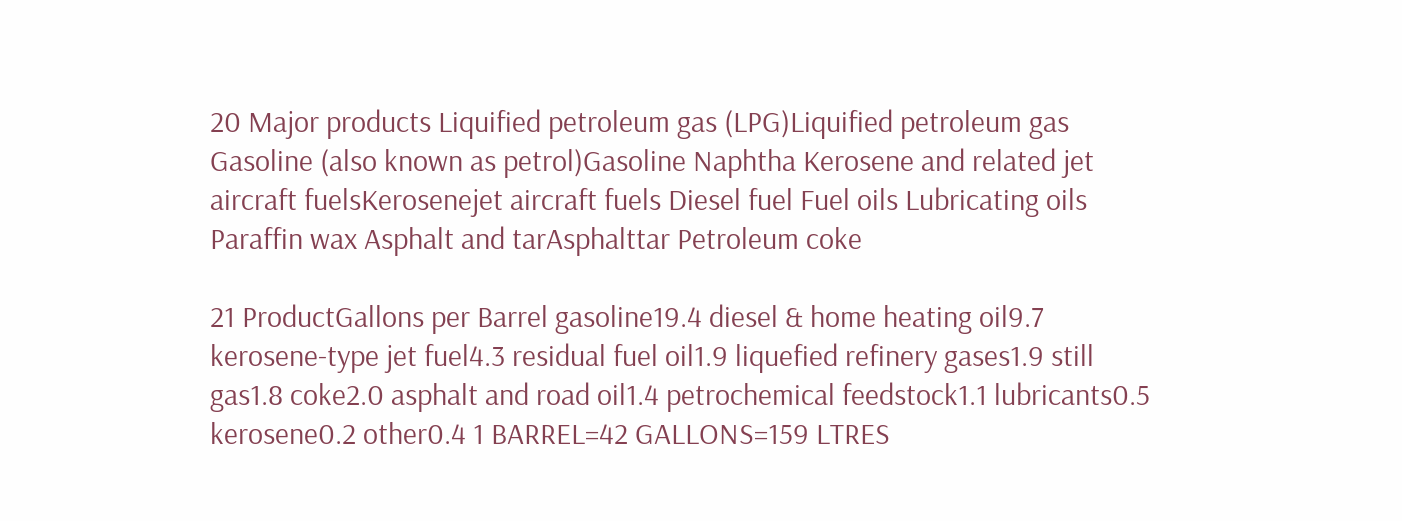20 Major products Liquified petroleum gas (LPG)Liquified petroleum gas Gasoline (also known as petrol)Gasoline Naphtha Kerosene and related jet aircraft fuelsKerosenejet aircraft fuels Diesel fuel Fuel oils Lubricating oils Paraffin wax Asphalt and tarAsphalttar Petroleum coke

21 ProductGallons per Barrel gasoline19.4 diesel & home heating oil9.7 kerosene-type jet fuel4.3 residual fuel oil1.9 liquefied refinery gases1.9 still gas1.8 coke2.0 asphalt and road oil1.4 petrochemical feedstock1.1 lubricants0.5 kerosene0.2 other0.4 1 BARREL=42 GALLONS=159 LTRES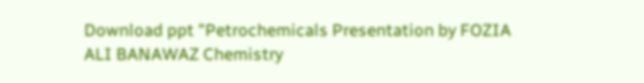Download ppt "Petrochemicals Presentation by FOZIA ALI BANAWAZ Chemistry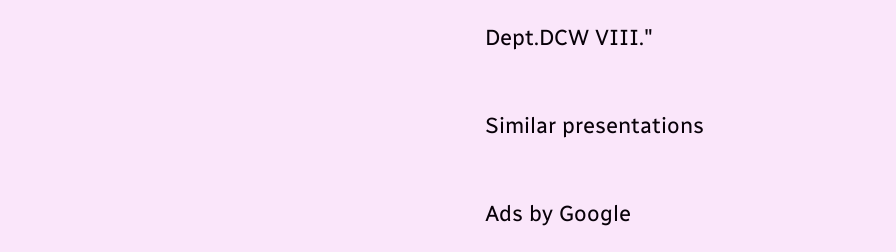Dept.DCW VIII."

Similar presentations

Ads by Google